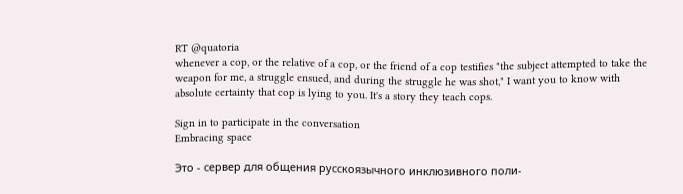RT @quatoria
whenever a cop, or the relative of a cop, or the friend of a cop testifies "the subject attempted to take the weapon for me, a struggle ensued, and during the struggle he was shot," I want you to know with absolute certainty that cop is lying to you. It's a story they teach cops.

Sign in to participate in the conversation
Embracing space

Это - сервер для общения русскоязычного инклюзивного поли-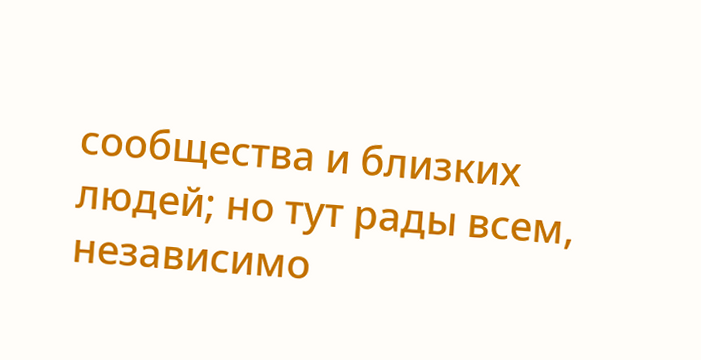сообщества и близких людей; но тут рады всем, независимо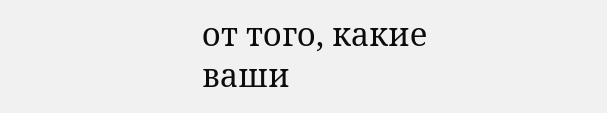от того, какие ваши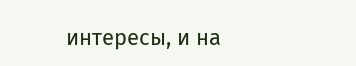интересы, и на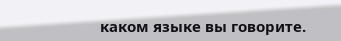каком языке вы говорите.